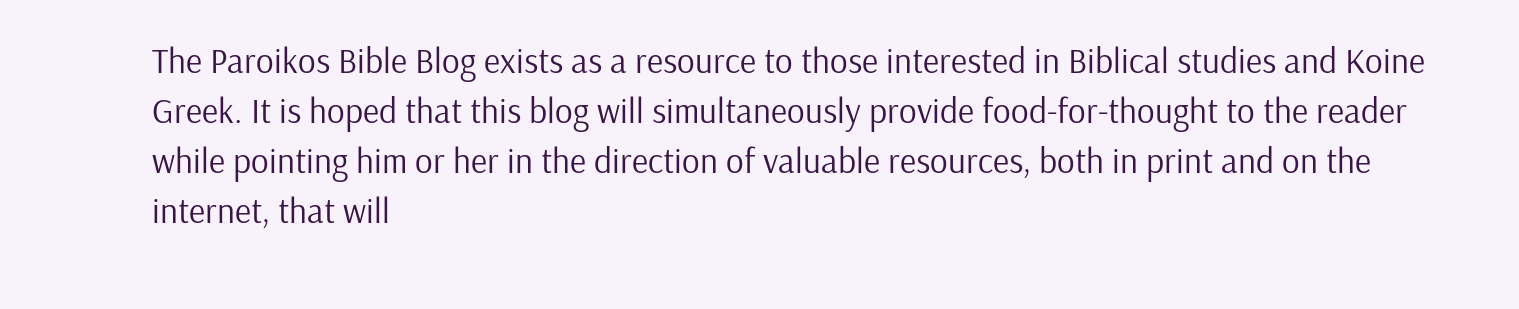The Paroikos Bible Blog exists as a resource to those interested in Biblical studies and Koine Greek. It is hoped that this blog will simultaneously provide food-for-thought to the reader while pointing him or her in the direction of valuable resources, both in print and on the internet, that will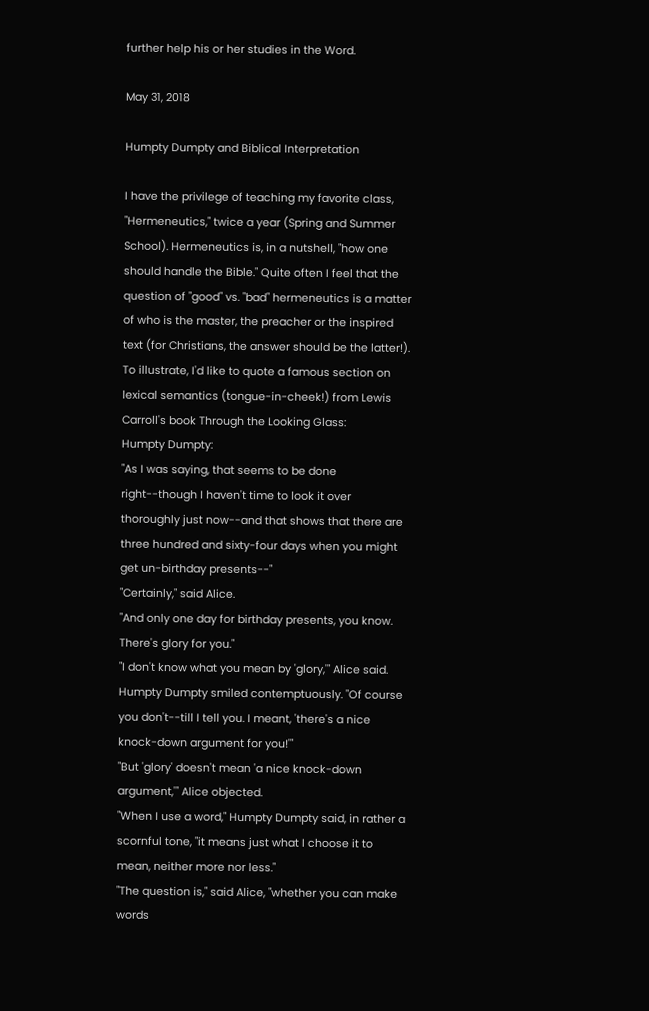further help his or her studies in the Word.

May 31, 2018

Humpty Dumpty and Biblical Interpretation

I have the privilege of teaching my favorite class, "Hermeneutics," twice a year (Spring and Summer School). Hermeneutics is, in a nutshell, "how one should handle the Bible." Quite often I feel that the question of "good" vs. "bad" hermeneutics is a matter of who is the master, the preacher or the inspired text (for Christians, the answer should be the latter!). To illustrate, I'd like to quote a famous section on lexical semantics (tongue-in-cheek!) from Lewis Carroll's book Through the Looking Glass:
Humpty Dumpty:
"As I was saying, that seems to be done right--though I haven't time to look it over thoroughly just now--and that shows that there are three hundred and sixty-four days when you might get un-birthday presents--"
"Certainly," said Alice.
"And only one day for birthday presents, you know. There's glory for you."
"I don't know what you mean by 'glory,'" Alice said.
Humpty Dumpty smiled contemptuously. "Of course you don't--till I tell you. I meant, 'there's a nice knock-down argument for you!'"
"But 'glory' doesn't mean 'a nice knock-down argument,'" Alice objected.
"When I use a word," Humpty Dumpty said, in rather a scornful tone, "it means just what I choose it to mean, neither more nor less."
"The question is," said Alice, "whether you can make words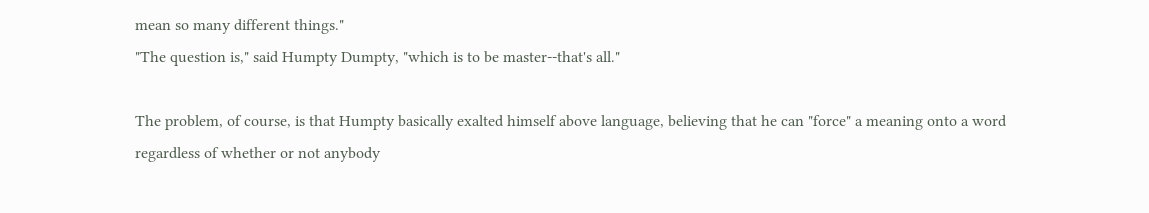mean so many different things."
"The question is," said Humpty Dumpty, "which is to be master--that's all."

The problem, of course, is that Humpty basically exalted himself above language, believing that he can "force" a meaning onto a word regardless of whether or not anybody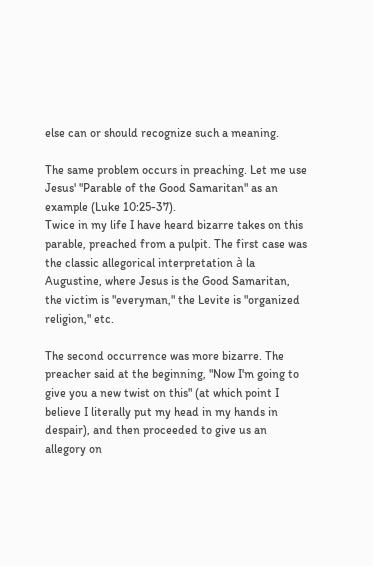else can or should recognize such a meaning.

The same problem occurs in preaching. Let me use Jesus' "Parable of the Good Samaritan" as an example (Luke 10:25-37).
Twice in my life I have heard bizarre takes on this parable, preached from a pulpit. The first case was the classic allegorical interpretation à la Augustine, where Jesus is the Good Samaritan, the victim is "everyman," the Levite is "organized religion," etc.

The second occurrence was more bizarre. The preacher said at the beginning, "Now I'm going to give you a new twist on this" (at which point I believe I literally put my head in my hands in despair), and then proceeded to give us an allegory on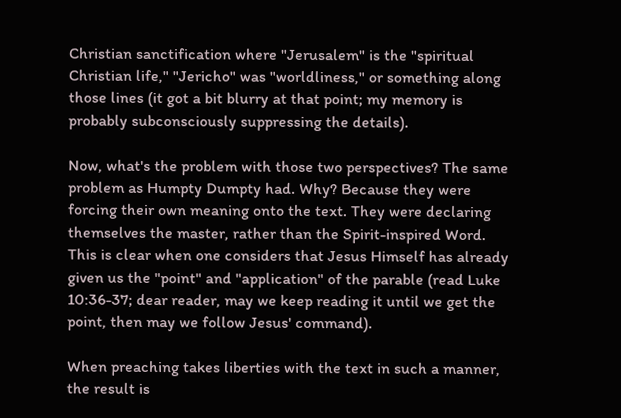Christian sanctification where "Jerusalem" is the "spiritual Christian life," "Jericho" was "worldliness," or something along those lines (it got a bit blurry at that point; my memory is probably subconsciously suppressing the details).

Now, what's the problem with those two perspectives? The same problem as Humpty Dumpty had. Why? Because they were forcing their own meaning onto the text. They were declaring themselves the master, rather than the Spirit-inspired Word. This is clear when one considers that Jesus Himself has already given us the "point" and "application" of the parable (read Luke 10:36-37; dear reader, may we keep reading it until we get the point, then may we follow Jesus' command).

When preaching takes liberties with the text in such a manner, the result is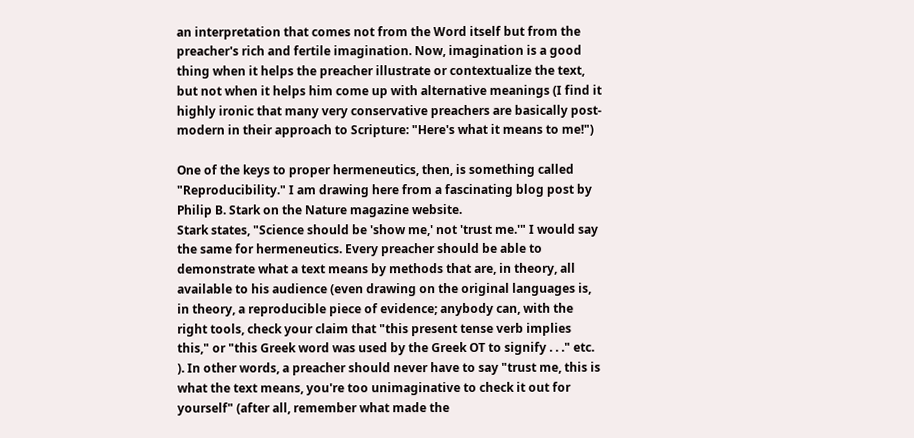an interpretation that comes not from the Word itself but from the preacher's rich and fertile imagination. Now, imagination is a good thing when it helps the preacher illustrate or contextualize the text, but not when it helps him come up with alternative meanings (I find it highly ironic that many very conservative preachers are basically post-modern in their approach to Scripture: "Here's what it means to me!")

One of the keys to proper hermeneutics, then, is something called "Reproducibility." I am drawing here from a fascinating blog post by Philip B. Stark on the Nature magazine website.
Stark states, "Science should be 'show me,' not 'trust me.'" I would say the same for hermeneutics. Every preacher should be able to demonstrate what a text means by methods that are, in theory, all available to his audience (even drawing on the original languages is, in theory, a reproducible piece of evidence; anybody can, with the right tools, check your claim that "this present tense verb implies this," or "this Greek word was used by the Greek OT to signify . . ." etc. ). In other words, a preacher should never have to say "trust me, this is what the text means, you're too unimaginative to check it out for yourself" (after all, remember what made the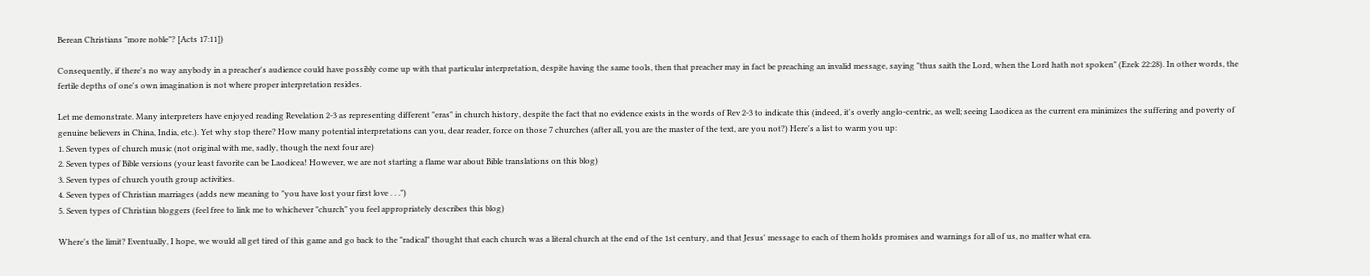Berean Christians "more noble"? [Acts 17:11])

Consequently, if there's no way anybody in a preacher's audience could have possibly come up with that particular interpretation, despite having the same tools, then that preacher may in fact be preaching an invalid message, saying "thus saith the Lord, when the Lord hath not spoken" (Ezek 22:28). In other words, the fertile depths of one's own imagination is not where proper interpretation resides.

Let me demonstrate. Many interpreters have enjoyed reading Revelation 2-3 as representing different "eras" in church history, despite the fact that no evidence exists in the words of Rev 2-3 to indicate this (indeed, it's overly anglo-centric, as well; seeing Laodicea as the current era minimizes the suffering and poverty of genuine believers in China, India, etc.). Yet why stop there? How many potential interpretations can you, dear reader, force on those 7 churches (after all, you are the master of the text, are you not?) Here's a list to warm you up:
1. Seven types of church music (not original with me, sadly, though the next four are)
2. Seven types of Bible versions (your least favorite can be Laodicea! However, we are not starting a flame war about Bible translations on this blog)
3. Seven types of church youth group activities.
4. Seven types of Christian marriages (adds new meaning to "you have lost your first love . . .")
5. Seven types of Christian bloggers (feel free to link me to whichever "church" you feel appropriately describes this blog)

Where's the limit? Eventually, I hope, we would all get tired of this game and go back to the "radical" thought that each church was a literal church at the end of the 1st century, and that Jesus' message to each of them holds promises and warnings for all of us, no matter what era.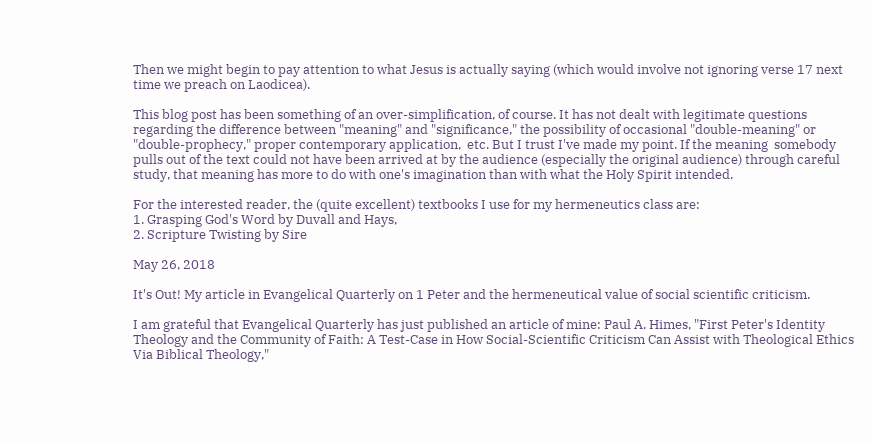Then we might begin to pay attention to what Jesus is actually saying (which would involve not ignoring verse 17 next time we preach on Laodicea).

This blog post has been something of an over-simplification, of course. It has not dealt with legitimate questions regarding the difference between "meaning" and "significance," the possibility of occasional "double-meaning" or "double-prophecy," proper contemporary application,  etc. But I trust I've made my point. If the meaning  somebody pulls out of the text could not have been arrived at by the audience (especially the original audience) through careful study, that meaning has more to do with one's imagination than with what the Holy Spirit intended.

For the interested reader, the (quite excellent) textbooks I use for my hermeneutics class are:
1. Grasping God's Word by Duvall and Hays,
2. Scripture Twisting by Sire

May 26, 2018

It's Out! My article in Evangelical Quarterly on 1 Peter and the hermeneutical value of social scientific criticism.

I am grateful that Evangelical Quarterly has just published an article of mine: Paul A. Himes, "First Peter's Identity Theology and the Community of Faith: A Test-Case in How Social-Scientific Criticism Can Assist with Theological Ethics Via Biblical Theology,"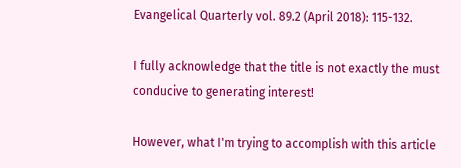Evangelical Quarterly vol. 89.2 (April 2018): 115-132.

I fully acknowledge that the title is not exactly the must conducive to generating interest!

However, what I'm trying to accomplish with this article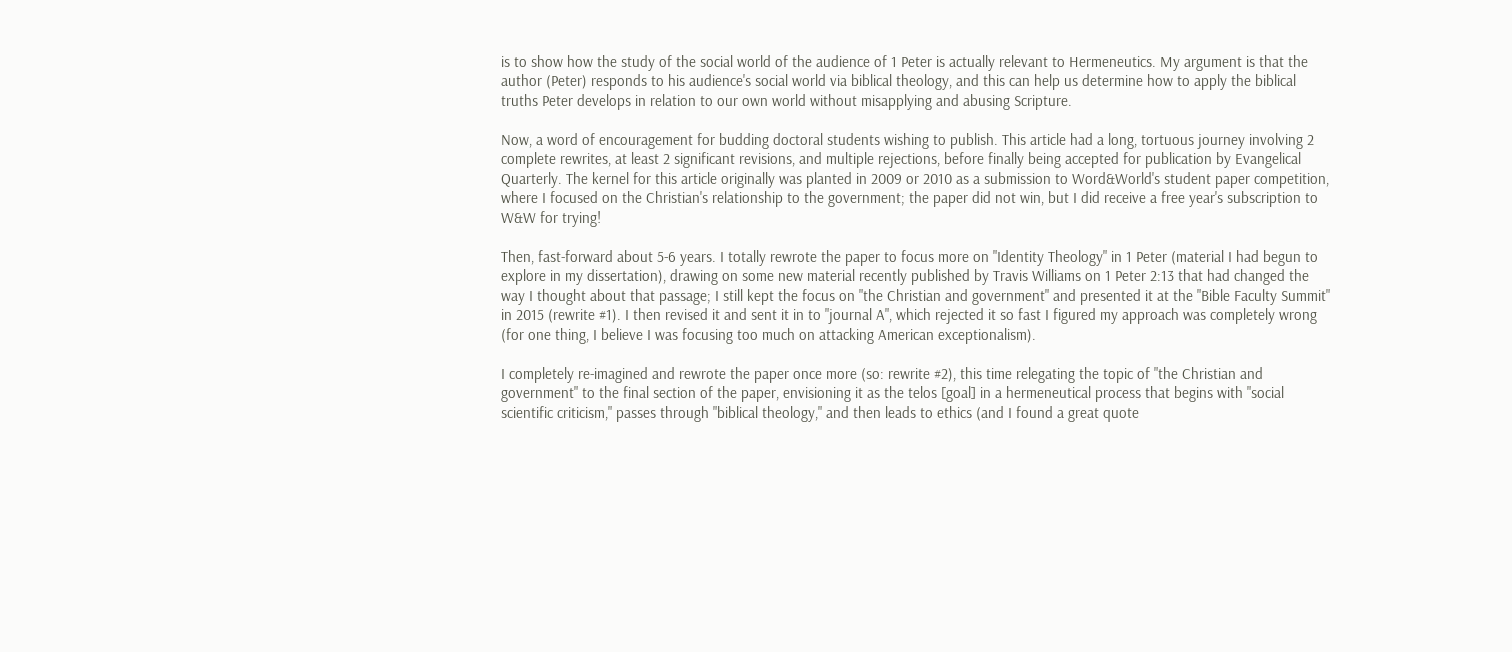is to show how the study of the social world of the audience of 1 Peter is actually relevant to Hermeneutics. My argument is that the author (Peter) responds to his audience's social world via biblical theology, and this can help us determine how to apply the biblical truths Peter develops in relation to our own world without misapplying and abusing Scripture.

Now, a word of encouragement for budding doctoral students wishing to publish. This article had a long, tortuous journey involving 2 complete rewrites, at least 2 significant revisions, and multiple rejections, before finally being accepted for publication by Evangelical Quarterly. The kernel for this article originally was planted in 2009 or 2010 as a submission to Word&World's student paper competition, where I focused on the Christian's relationship to the government; the paper did not win, but I did receive a free year's subscription to W&W for trying!

Then, fast-forward about 5-6 years. I totally rewrote the paper to focus more on "Identity Theology" in 1 Peter (material I had begun to explore in my dissertation), drawing on some new material recently published by Travis Williams on 1 Peter 2:13 that had changed the way I thought about that passage; I still kept the focus on "the Christian and government" and presented it at the "Bible Faculty Summit" in 2015 (rewrite #1). I then revised it and sent it in to "journal A", which rejected it so fast I figured my approach was completely wrong (for one thing, I believe I was focusing too much on attacking American exceptionalism).

I completely re-imagined and rewrote the paper once more (so: rewrite #2), this time relegating the topic of "the Christian and government" to the final section of the paper, envisioning it as the telos [goal] in a hermeneutical process that begins with "social scientific criticism," passes through "biblical theology," and then leads to ethics (and I found a great quote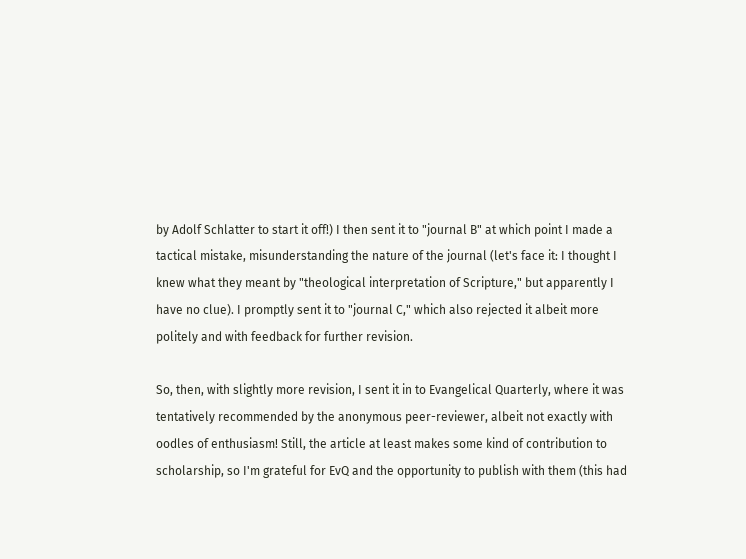by Adolf Schlatter to start it off!) I then sent it to "journal B" at which point I made a tactical mistake, misunderstanding the nature of the journal (let's face it: I thought I knew what they meant by "theological interpretation of Scripture," but apparently I have no clue). I promptly sent it to "journal C," which also rejected it albeit more politely and with feedback for further revision.

So, then, with slightly more revision, I sent it in to Evangelical Quarterly, where it was tentatively recommended by the anonymous peer-reviewer, albeit not exactly with oodles of enthusiasm! Still, the article at least makes some kind of contribution to scholarship, so I'm grateful for EvQ and the opportunity to publish with them (this had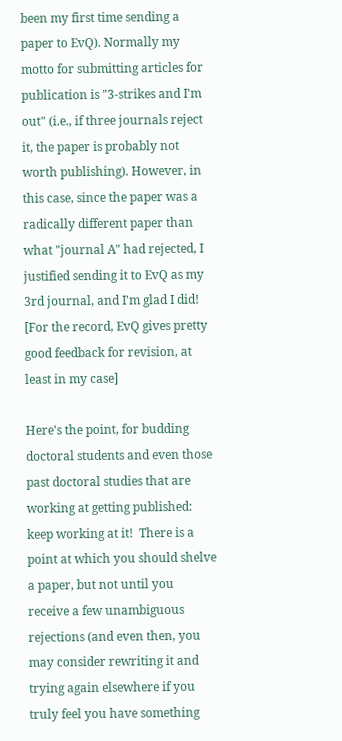been my first time sending a paper to EvQ). Normally my motto for submitting articles for publication is "3-strikes and I'm out" (i.e., if three journals reject it, the paper is probably not worth publishing). However, in this case, since the paper was a radically different paper than what "journal A" had rejected, I justified sending it to EvQ as my 3rd journal, and I'm glad I did! [For the record, EvQ gives pretty good feedback for revision, at least in my case]

Here's the point, for budding doctoral students and even those past doctoral studies that are working at getting published: keep working at it!  There is a point at which you should shelve a paper, but not until you receive a few unambiguous rejections (and even then, you may consider rewriting it and trying again elsewhere if you truly feel you have something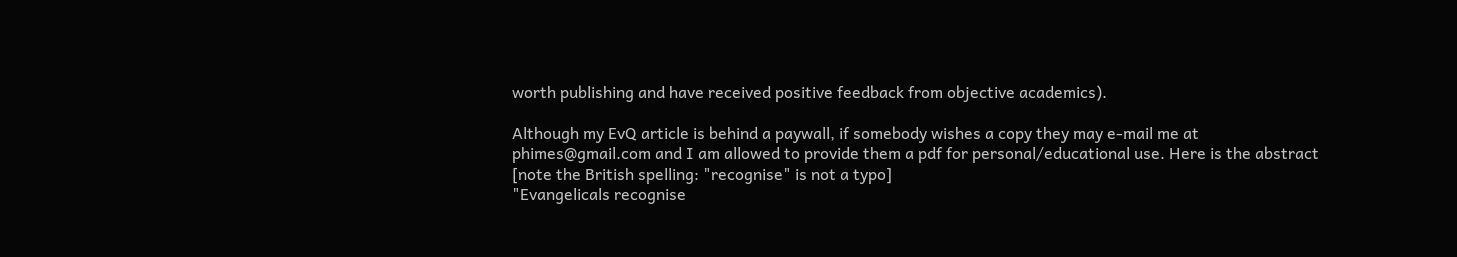worth publishing and have received positive feedback from objective academics).

Although my EvQ article is behind a paywall, if somebody wishes a copy they may e-mail me at phimes@gmail.com and I am allowed to provide them a pdf for personal/educational use. Here is the abstract [note the British spelling: "recognise" is not a typo]
"Evangelicals recognise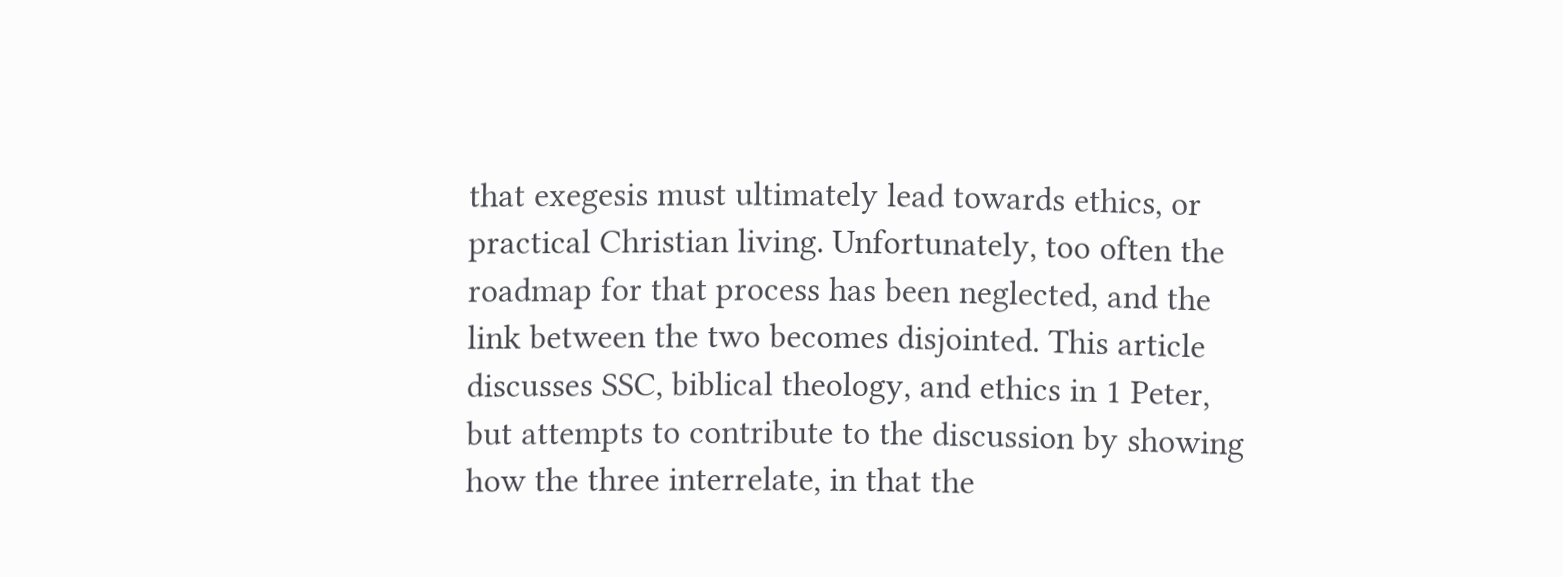that exegesis must ultimately lead towards ethics, or practical Christian living. Unfortunately, too often the roadmap for that process has been neglected, and the link between the two becomes disjointed. This article discusses SSC, biblical theology, and ethics in 1 Peter, but attempts to contribute to the discussion by showing how the three interrelate, in that the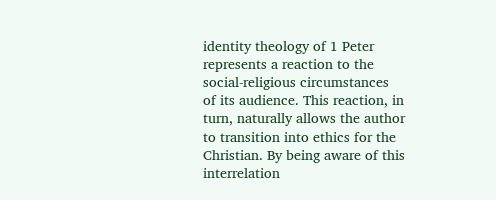identity theology of 1 Peter represents a reaction to the social-religious circumstances of its audience. This reaction, in turn, naturally allows the author to transition into ethics for the Christian. By being aware of this interrelation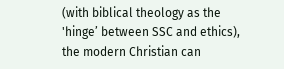(with biblical theology as the 'hinge’ between SSC and ethics), the modern Christian can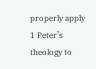properly apply 1 Peter’s theology to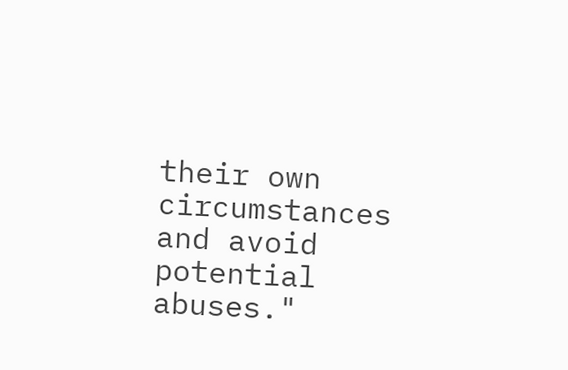their own circumstances and avoid potential abuses."